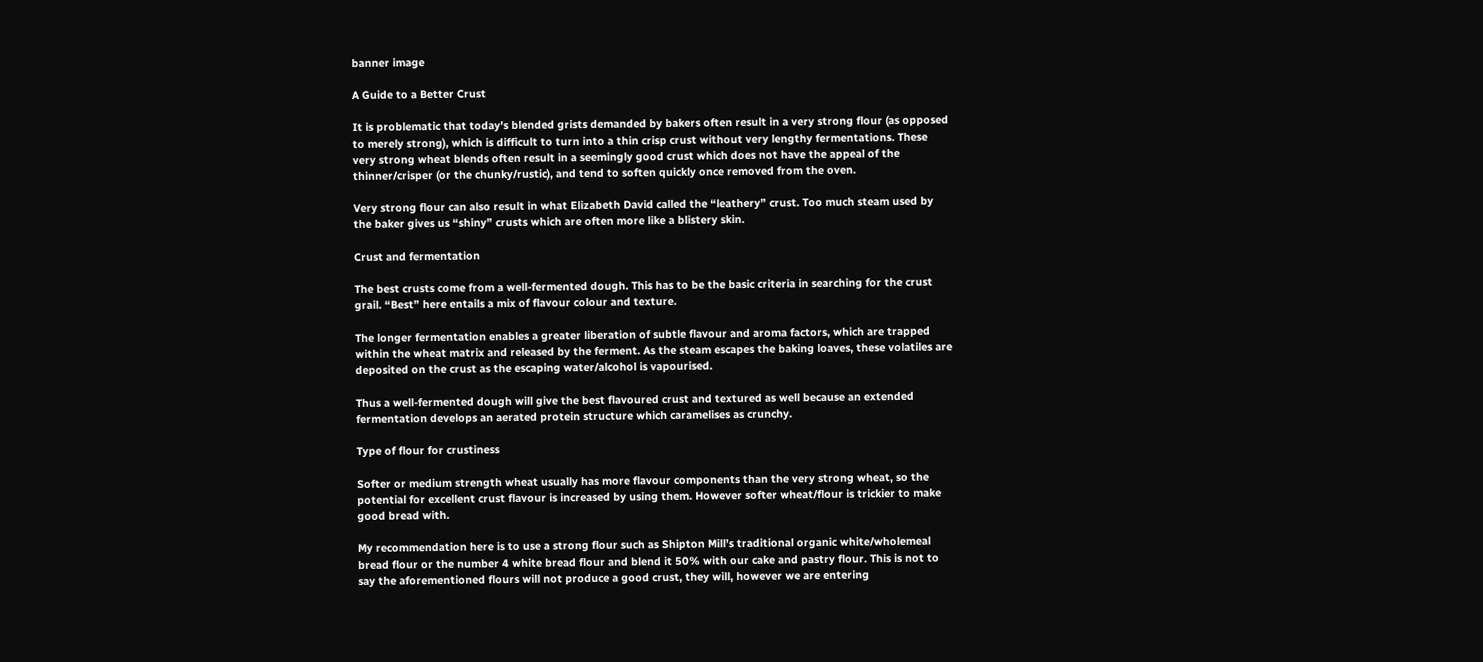banner image

A Guide to a Better Crust

It is problematic that today's blended grists demanded by bakers often result in a very strong flour (as opposed to merely strong), which is difficult to turn into a thin crisp crust without very lengthy fermentations. These very strong wheat blends often result in a seemingly good crust which does not have the appeal of the thinner/crisper (or the chunky/rustic), and tend to soften quickly once removed from the oven.

Very strong flour can also result in what Elizabeth David called the “leathery” crust. Too much steam used by the baker gives us “shiny” crusts which are often more like a blistery skin.

Crust and fermentation

The best crusts come from a well-fermented dough. This has to be the basic criteria in searching for the crust grail. “Best” here entails a mix of flavour colour and texture.

The longer fermentation enables a greater liberation of subtle flavour and aroma factors, which are trapped within the wheat matrix and released by the ferment. As the steam escapes the baking loaves, these volatiles are deposited on the crust as the escaping water/alcohol is vapourised.

Thus a well-fermented dough will give the best flavoured crust and textured as well because an extended fermentation develops an aerated protein structure which caramelises as crunchy.

Type of flour for crustiness

Softer or medium strength wheat usually has more flavour components than the very strong wheat, so the potential for excellent crust flavour is increased by using them. However softer wheat/flour is trickier to make good bread with.

My recommendation here is to use a strong flour such as Shipton Mill’s traditional organic white/wholemeal bread flour or the number 4 white bread flour and blend it 50% with our cake and pastry flour. This is not to say the aforementioned flours will not produce a good crust, they will, however we are entering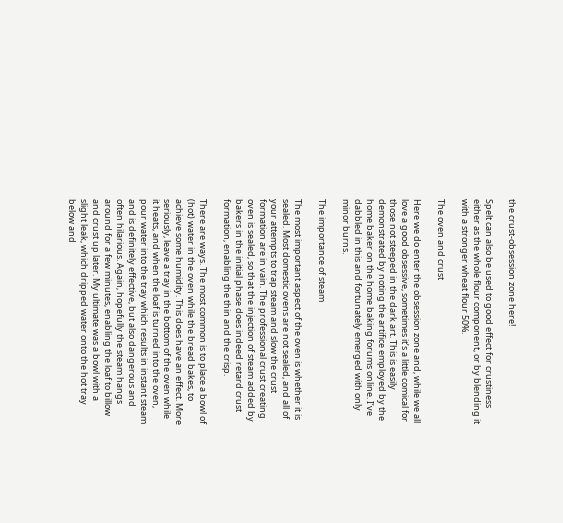the crust-obsession zone here!

Spelt can also be used to good effect for crustiness either as the whole flour component, or by blending it with a stronger wheat flour 50%.

The oven and crust

Here we do enter the obsession zone and, while we all love a good obsessive, sometimes it’s a little comical for those not steeped in the dark art. This is easily demonstrated by noting the artifice employed by the home baker on the home baking forums online. I’ve dabbled in this and fortunately emerged with only minor burns.

The importance of steam

The most important aspect of the oven is whether it is sealed. Most domestic ovens are not sealed, and all of your attempts to trap steam and slow the crust formation are in vain. The professional crust creating oven is sealed, so that the injection of steam added by bakers in the initial phase does indeed retard crust formation, enabling the thin and the crisp.

There are ways. The most common is to place a bowl of (hot) water in the oven while the bread bakes, to achieve some humidity. This does have an effect. More seriously, leave a tray in the bottom of the oven while it heats, and when the loaf is turned into the oven, pour water into the tray which results in instant steam and is definitely effective, but also dangerous and often hilarious. Again, hopefully the steam hangs around for a few minutes, enabling the loaf to billow and crust up later. My ultimate was a bowl with a slight leak, which dripped water onto the hot tray below and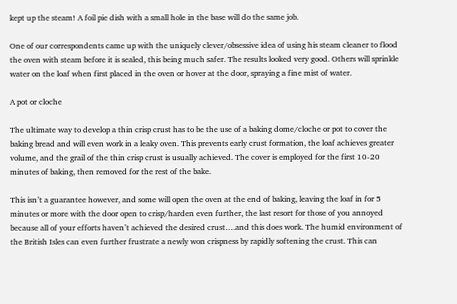kept up the steam! A foil pie dish with a small hole in the base will do the same job.

One of our correspondents came up with the uniquely clever/obsessive idea of using his steam cleaner to flood the oven with steam before it is sealed, this being much safer. The results looked very good. Others will sprinkle water on the loaf when first placed in the oven or hover at the door, spraying a fine mist of water.

A pot or cloche

The ultimate way to develop a thin crisp crust has to be the use of a baking dome/cloche or pot to cover the baking bread and will even work in a leaky oven. This prevents early crust formation, the loaf achieves greater volume, and the grail of the thin crisp crust is usually achieved. The cover is employed for the first 10-20 minutes of baking, then removed for the rest of the bake.

This isn’t a guarantee however, and some will open the oven at the end of baking, leaving the loaf in for 5 minutes or more with the door open to crisp/harden even further, the last resort for those of you annoyed because all of your efforts haven’t achieved the desired crust….and this does work. The humid environment of the British Isles can even further frustrate a newly won crispness by rapidly softening the crust. This can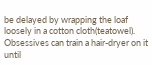be delayed by wrapping the loaf loosely in a cotton cloth(teatowel). Obsessives can train a hair-dryer on it until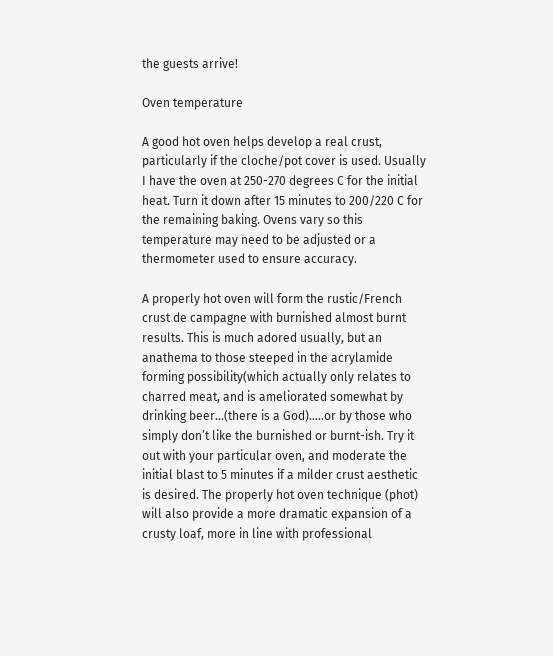the guests arrive!

Oven temperature

A good hot oven helps develop a real crust, particularly if the cloche/pot cover is used. Usually I have the oven at 250-270 degrees C for the initial heat. Turn it down after 15 minutes to 200/220 C for the remaining baking. Ovens vary so this temperature may need to be adjusted or a thermometer used to ensure accuracy.

A properly hot oven will form the rustic/French crust de campagne with burnished almost burnt results. This is much adored usually, but an anathema to those steeped in the acrylamide forming possibility(which actually only relates to charred meat, and is ameliorated somewhat by drinking beer…(there is a God)…..or by those who simply don’t like the burnished or burnt-ish. Try it out with your particular oven, and moderate the initial blast to 5 minutes if a milder crust aesthetic is desired. The properly hot oven technique (phot) will also provide a more dramatic expansion of a crusty loaf, more in line with professional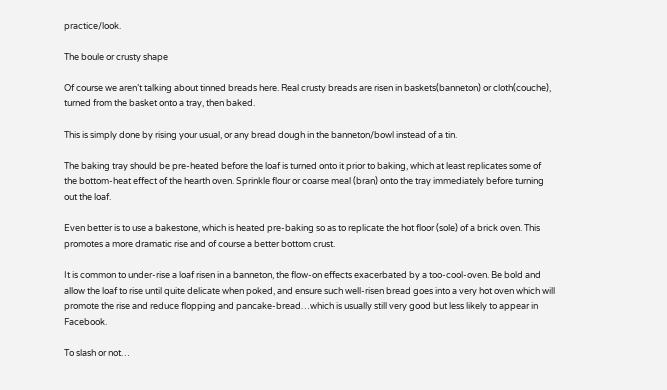practice/look.

The boule or crusty shape

Of course we aren’t talking about tinned breads here. Real crusty breads are risen in baskets(banneton) or cloth(couche), turned from the basket onto a tray, then baked.

This is simply done by rising your usual, or any bread dough in the banneton/bowl instead of a tin.

The baking tray should be pre-heated before the loaf is turned onto it prior to baking, which at least replicates some of the bottom-heat effect of the hearth oven. Sprinkle flour or coarse meal (bran) onto the tray immediately before turning out the loaf.

Even better is to use a bakestone, which is heated pre-baking so as to replicate the hot floor (sole) of a brick oven. This promotes a more dramatic rise and of course a better bottom crust.

It is common to under-rise a loaf risen in a banneton, the flow-on effects exacerbated by a too-cool-oven. Be bold and allow the loaf to rise until quite delicate when poked, and ensure such well-risen bread goes into a very hot oven which will promote the rise and reduce flopping and pancake-bread…which is usually still very good but less likely to appear in Facebook.

To slash or not…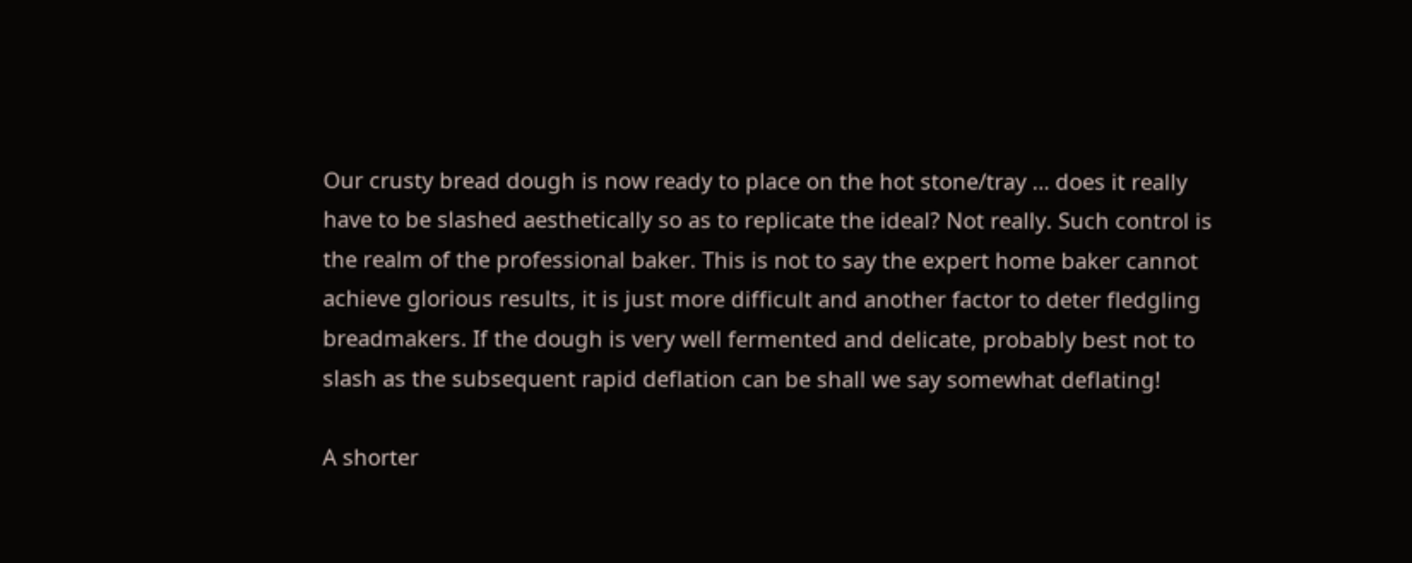Our crusty bread dough is now ready to place on the hot stone/tray … does it really have to be slashed aesthetically so as to replicate the ideal? Not really. Such control is the realm of the professional baker. This is not to say the expert home baker cannot achieve glorious results, it is just more difficult and another factor to deter fledgling breadmakers. If the dough is very well fermented and delicate, probably best not to slash as the subsequent rapid deflation can be shall we say somewhat deflating!

A shorter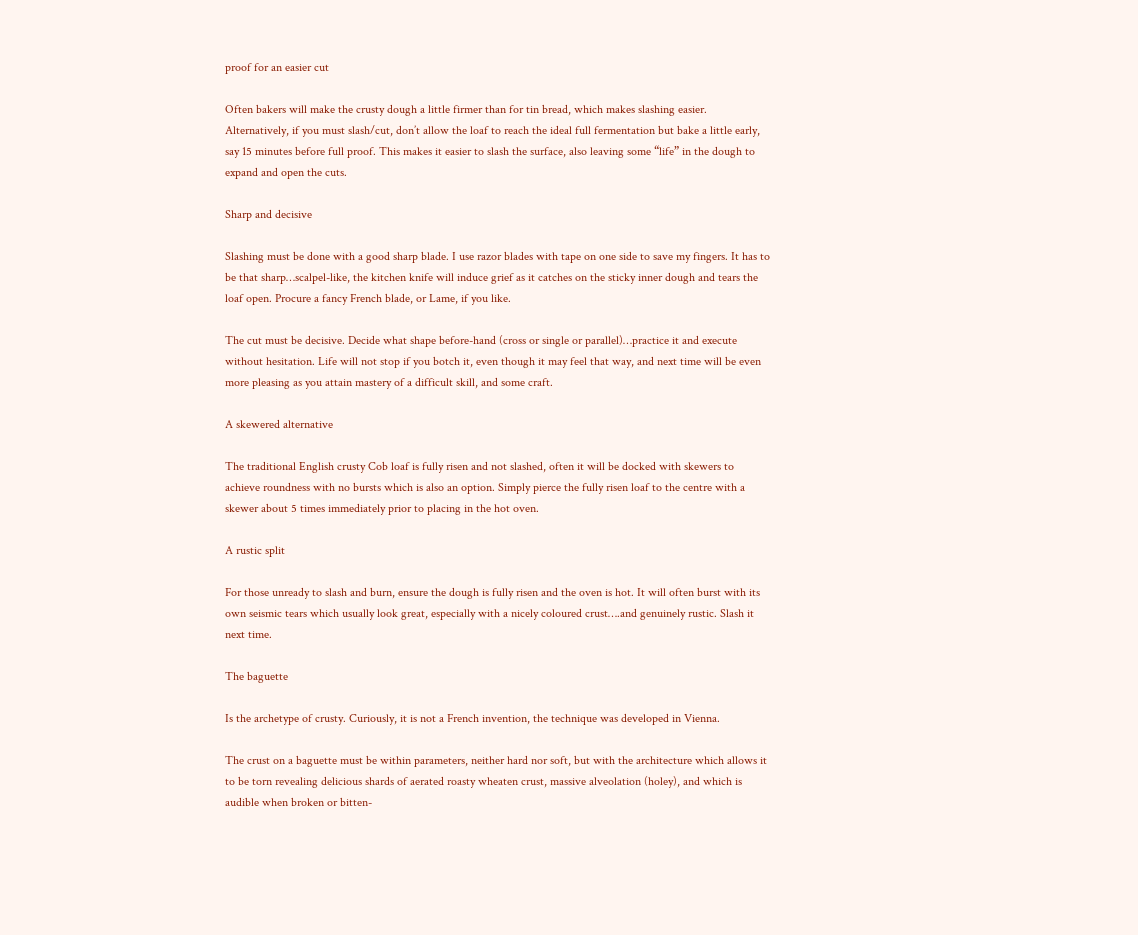proof for an easier cut

Often bakers will make the crusty dough a little firmer than for tin bread, which makes slashing easier. Alternatively, if you must slash/cut, don’t allow the loaf to reach the ideal full fermentation but bake a little early, say 15 minutes before full proof. This makes it easier to slash the surface, also leaving some “life” in the dough to expand and open the cuts.

Sharp and decisive

Slashing must be done with a good sharp blade. I use razor blades with tape on one side to save my fingers. It has to be that sharp…scalpel-like, the kitchen knife will induce grief as it catches on the sticky inner dough and tears the loaf open. Procure a fancy French blade, or Lame, if you like.

The cut must be decisive. Decide what shape before-hand (cross or single or parallel)…practice it and execute without hesitation. Life will not stop if you botch it, even though it may feel that way, and next time will be even more pleasing as you attain mastery of a difficult skill, and some craft.

A skewered alternative

The traditional English crusty Cob loaf is fully risen and not slashed, often it will be docked with skewers to achieve roundness with no bursts which is also an option. Simply pierce the fully risen loaf to the centre with a skewer about 5 times immediately prior to placing in the hot oven.

A rustic split

For those unready to slash and burn, ensure the dough is fully risen and the oven is hot. It will often burst with its own seismic tears which usually look great, especially with a nicely coloured crust….and genuinely rustic. Slash it next time.

The baguette

Is the archetype of crusty. Curiously, it is not a French invention, the technique was developed in Vienna.

The crust on a baguette must be within parameters, neither hard nor soft, but with the architecture which allows it to be torn revealing delicious shards of aerated roasty wheaten crust, massive alveolation (holey), and which is audible when broken or bitten-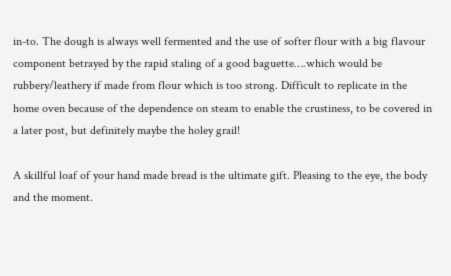in-to. The dough is always well fermented and the use of softer flour with a big flavour component betrayed by the rapid staling of a good baguette….which would be rubbery/leathery if made from flour which is too strong. Difficult to replicate in the home oven because of the dependence on steam to enable the crustiness, to be covered in a later post, but definitely maybe the holey grail!

A skillful loaf of your hand made bread is the ultimate gift. Pleasing to the eye, the body and the moment.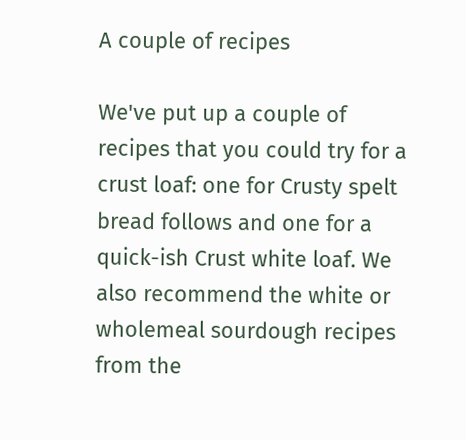A couple of recipes

We've put up a couple of recipes that you could try for a crust loaf: one for Crusty spelt bread follows and one for a quick-ish Crust white loaf. We also recommend the white or wholemeal sourdough recipes from the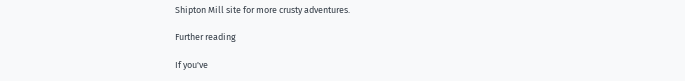Shipton Mill site for more crusty adventures.

Further reading

If you've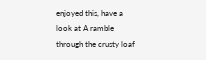enjoyed this, have a look at A ramble through the crusty loaf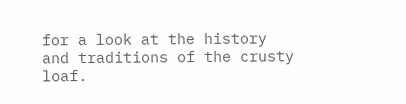for a look at the history and traditions of the crusty loaf.